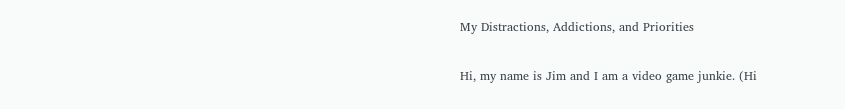My Distractions, Addictions, and Priorities

Hi, my name is Jim and I am a video game junkie. (Hi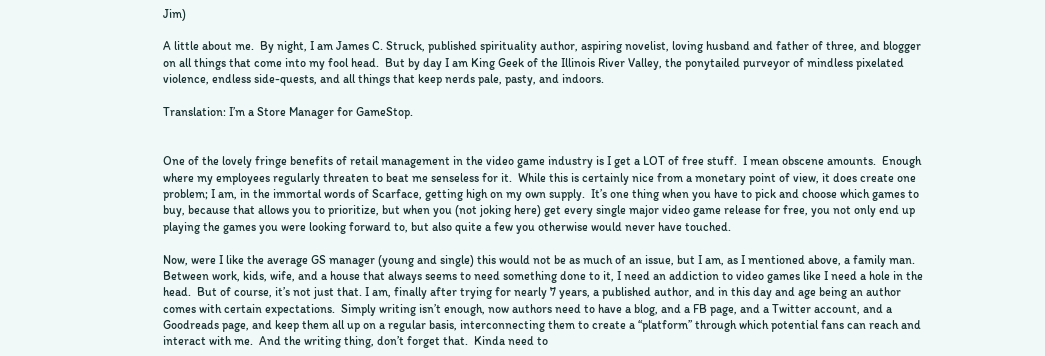Jim)

A little about me.  By night, I am James C. Struck, published spirituality author, aspiring novelist, loving husband and father of three, and blogger on all things that come into my fool head.  But by day I am King Geek of the Illinois River Valley, the ponytailed purveyor of mindless pixelated violence, endless side-quests, and all things that keep nerds pale, pasty, and indoors.

Translation: I’m a Store Manager for GameStop.


One of the lovely fringe benefits of retail management in the video game industry is I get a LOT of free stuff.  I mean obscene amounts.  Enough where my employees regularly threaten to beat me senseless for it.  While this is certainly nice from a monetary point of view, it does create one problem; I am, in the immortal words of Scarface, getting high on my own supply.  It’s one thing when you have to pick and choose which games to buy, because that allows you to prioritize, but when you (not joking here) get every single major video game release for free, you not only end up playing the games you were looking forward to, but also quite a few you otherwise would never have touched.

Now, were I like the average GS manager (young and single) this would not be as much of an issue, but I am, as I mentioned above, a family man.  Between work, kids, wife, and a house that always seems to need something done to it, I need an addiction to video games like I need a hole in the head.  But of course, it’s not just that. I am, finally after trying for nearly 7 years, a published author, and in this day and age being an author comes with certain expectations.  Simply writing isn’t enough, now authors need to have a blog, and a FB page, and a Twitter account, and a Goodreads page, and keep them all up on a regular basis, interconnecting them to create a “platform” through which potential fans can reach and interact with me.  And the writing thing, don’t forget that.  Kinda need to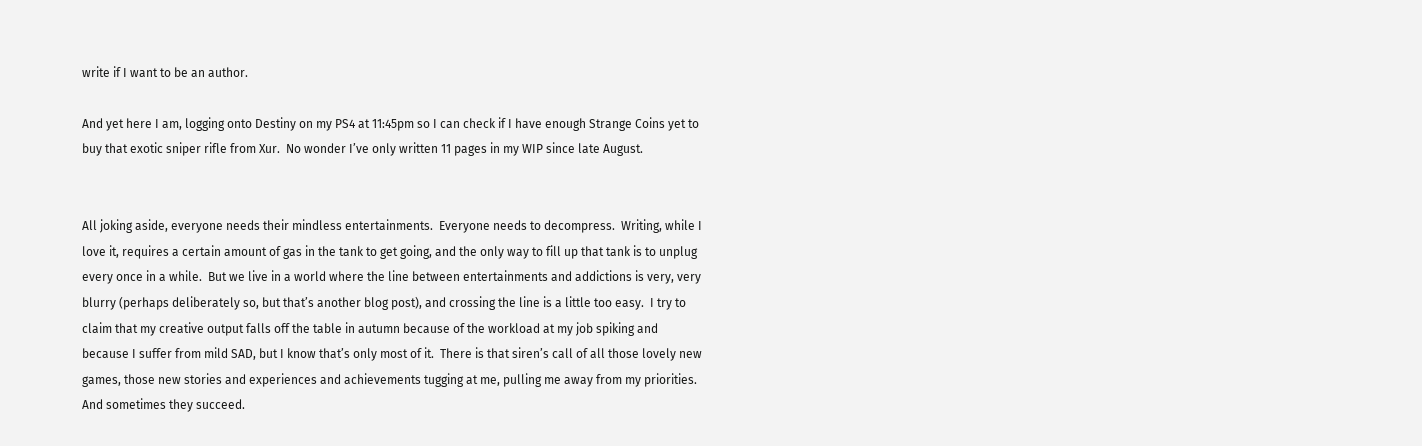write if I want to be an author.

And yet here I am, logging onto Destiny on my PS4 at 11:45pm so I can check if I have enough Strange Coins yet to buy that exotic sniper rifle from Xur.  No wonder I’ve only written 11 pages in my WIP since late August.


All joking aside, everyone needs their mindless entertainments.  Everyone needs to decompress.  Writing, while I love it, requires a certain amount of gas in the tank to get going, and the only way to fill up that tank is to unplug every once in a while.  But we live in a world where the line between entertainments and addictions is very, very blurry (perhaps deliberately so, but that’s another blog post), and crossing the line is a little too easy.  I try to claim that my creative output falls off the table in autumn because of the workload at my job spiking and because I suffer from mild SAD, but I know that’s only most of it.  There is that siren’s call of all those lovely new games, those new stories and experiences and achievements tugging at me, pulling me away from my priorities.  And sometimes they succeed.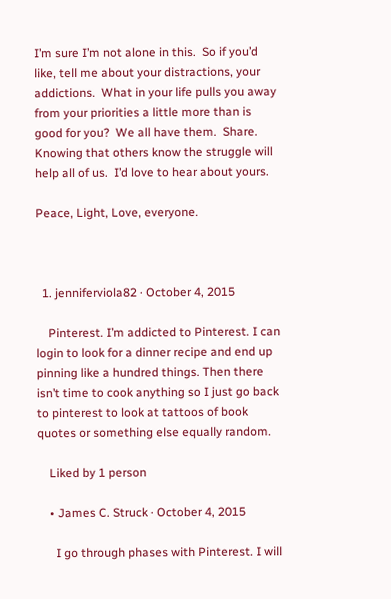I’m sure I’m not alone in this.  So if you’d like, tell me about your distractions, your addictions.  What in your life pulls you away from your priorities a little more than is good for you?  We all have them.  Share.  Knowing that others know the struggle will help all of us.  I’d love to hear about yours.

Peace, Light, Love, everyone.



  1. jenniferviola82 · October 4, 2015

    Pinterest. I’m addicted to Pinterest. I can login to look for a dinner recipe and end up pinning like a hundred things. Then there isn’t time to cook anything so I just go back to pinterest to look at tattoos of book quotes or something else equally random.

    Liked by 1 person

    • James C. Struck · October 4, 2015

      I go through phases with Pinterest. I will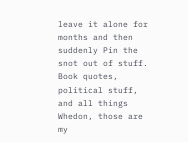leave it alone for months and then suddenly Pin the snot out of stuff. Book quotes, political stuff, and all things Whedon, those are my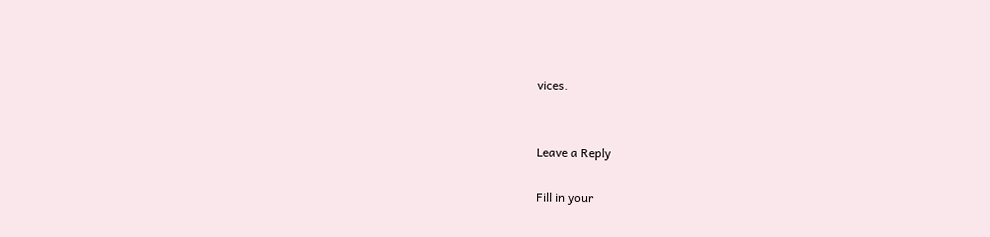vices.


Leave a Reply

Fill in your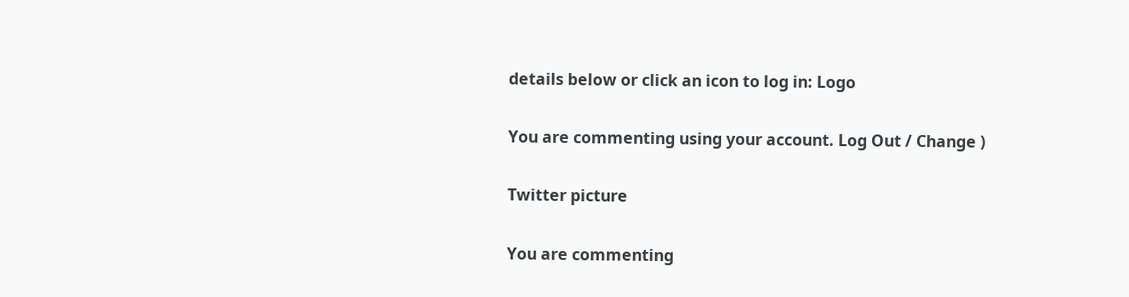details below or click an icon to log in: Logo

You are commenting using your account. Log Out / Change )

Twitter picture

You are commenting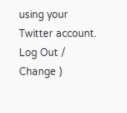using your Twitter account. Log Out / Change )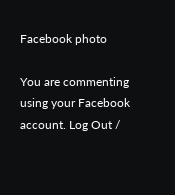Facebook photo

You are commenting using your Facebook account. Log Out /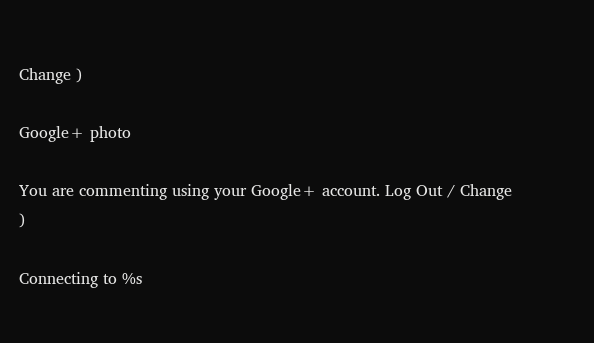Change )

Google+ photo

You are commenting using your Google+ account. Log Out / Change )

Connecting to %s